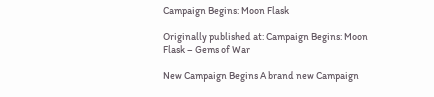Campaign Begins: Moon Flask

Originally published at: Campaign Begins: Moon Flask – Gems of War

New Campaign Begins A brand new Campaign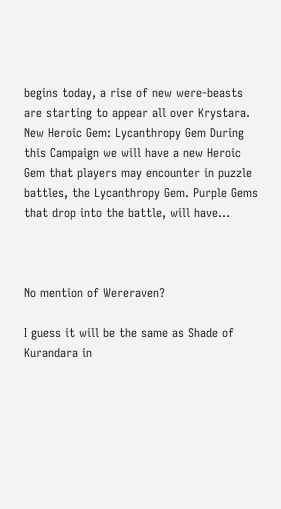begins today, a rise of new were-beasts are starting to appear all over Krystara. New Heroic Gem: Lycanthropy Gem During this Campaign we will have a new Heroic Gem that players may encounter in puzzle battles, the Lycanthropy Gem. Purple Gems that drop into the battle, will have…



No mention of Wereraven?

I guess it will be the same as Shade of Kurandara in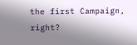the first Campaign, right?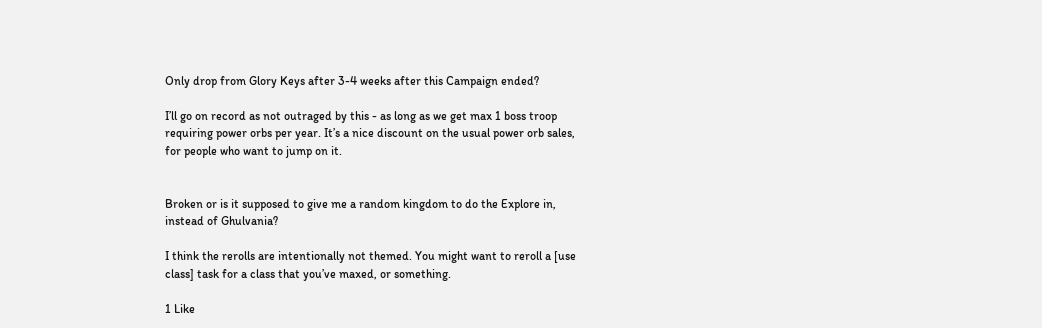Only drop from Glory Keys after 3-4 weeks after this Campaign ended?

I’ll go on record as not outraged by this - as long as we get max 1 boss troop requiring power orbs per year. It’s a nice discount on the usual power orb sales, for people who want to jump on it.


Broken or is it supposed to give me a random kingdom to do the Explore in, instead of Ghulvania?

I think the rerolls are intentionally not themed. You might want to reroll a [use class] task for a class that you’ve maxed, or something.

1 Like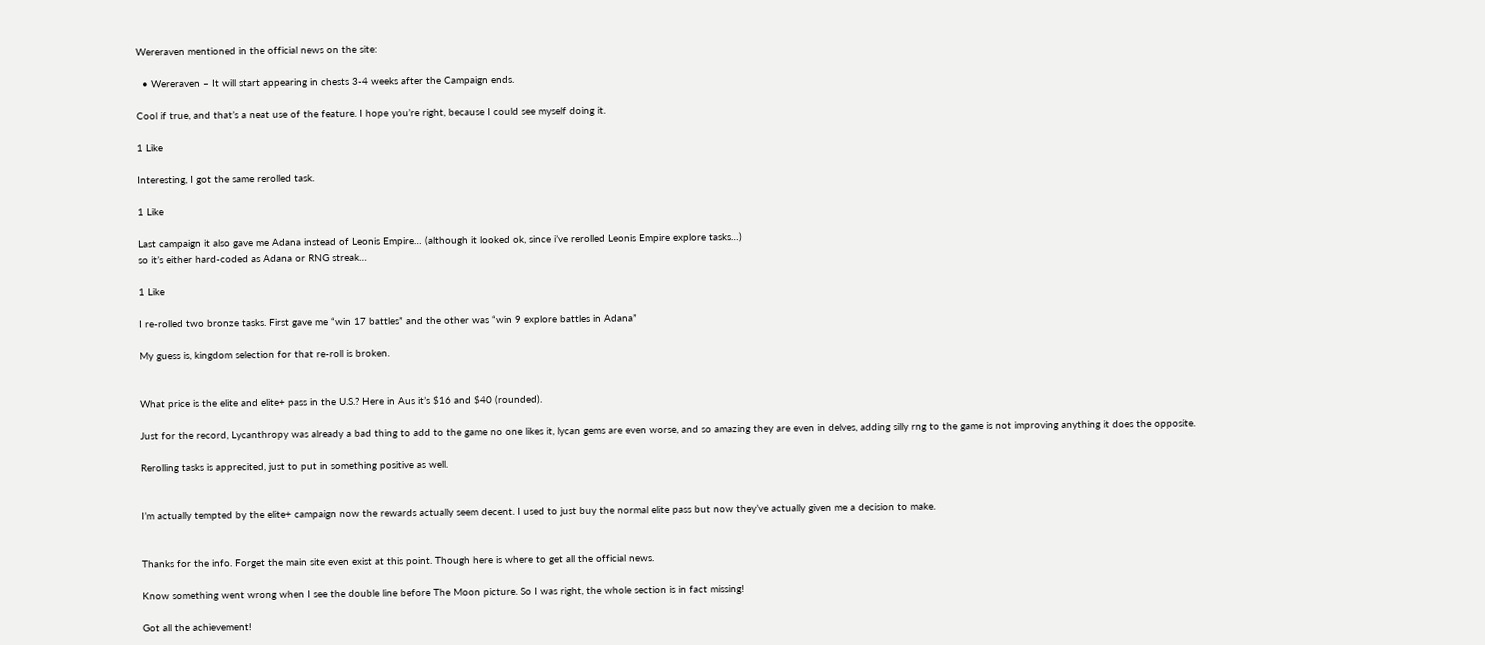Wereraven mentioned in the official news on the site:

  • Wereraven – It will start appearing in chests 3-4 weeks after the Campaign ends.

Cool if true, and that’s a neat use of the feature. I hope you’re right, because I could see myself doing it.

1 Like

Interesting, I got the same rerolled task.

1 Like

Last campaign it also gave me Adana instead of Leonis Empire… (although it looked ok, since i’ve rerolled Leonis Empire explore tasks…)
so it’s either hard-coded as Adana or RNG streak…

1 Like

I re-rolled two bronze tasks. First gave me “win 17 battles” and the other was “win 9 explore battles in Adana”

My guess is, kingdom selection for that re-roll is broken.


What price is the elite and elite+ pass in the U.S.? Here in Aus it’s $16 and $40 (rounded).

Just for the record, Lycanthropy was already a bad thing to add to the game no one likes it, lycan gems are even worse, and so amazing they are even in delves, adding silly rng to the game is not improving anything it does the opposite.

Rerolling tasks is apprecited, just to put in something positive as well.


I’m actually tempted by the elite+ campaign now the rewards actually seem decent. I used to just buy the normal elite pass but now they’ve actually given me a decision to make.


Thanks for the info. Forget the main site even exist at this point. Though here is where to get all the official news.

Know something went wrong when I see the double line before The Moon picture. So I was right, the whole section is in fact missing!

Got all the achievement!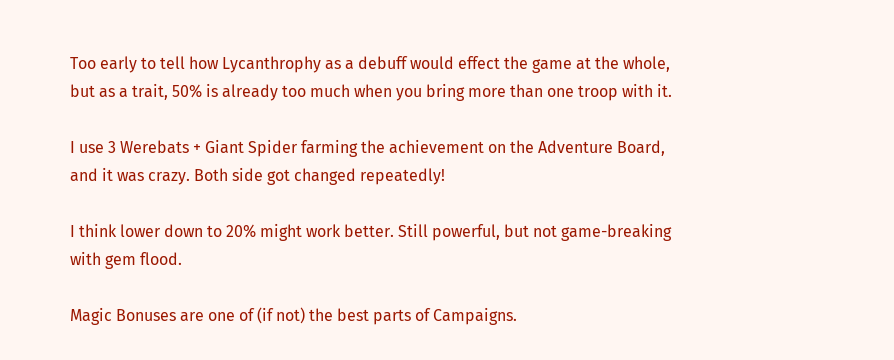Too early to tell how Lycanthrophy as a debuff would effect the game at the whole, but as a trait, 50% is already too much when you bring more than one troop with it.

I use 3 Werebats + Giant Spider farming the achievement on the Adventure Board, and it was crazy. Both side got changed repeatedly!

I think lower down to 20% might work better. Still powerful, but not game-breaking with gem flood.

Magic Bonuses are one of (if not) the best parts of Campaigns.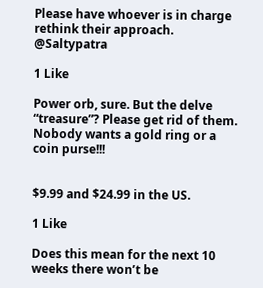Please have whoever is in charge rethink their approach. @Saltypatra

1 Like

Power orb, sure. But the delve “treasure”? Please get rid of them. Nobody wants a gold ring or a coin purse!!!


$9.99 and $24.99 in the US.

1 Like

Does this mean for the next 10 weeks there won’t be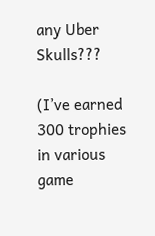any Uber Skulls???

(I’ve earned 300 trophies in various game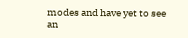modes and have yet to see an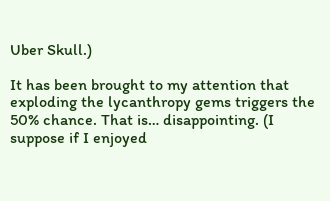Uber Skull.)

It has been brought to my attention that exploding the lycanthropy gems triggers the 50% chance. That is… disappointing. (I suppose if I enjoyed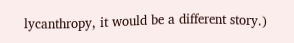lycanthropy, it would be a different story.)